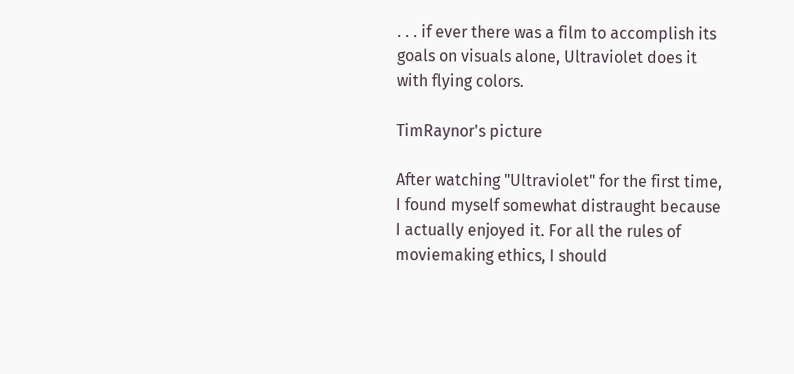. . . if ever there was a film to accomplish its goals on visuals alone, Ultraviolet does it with flying colors.

TimRaynor's picture

After watching "Ultraviolet" for the first time, I found myself somewhat distraught because I actually enjoyed it. For all the rules of moviemaking ethics, I should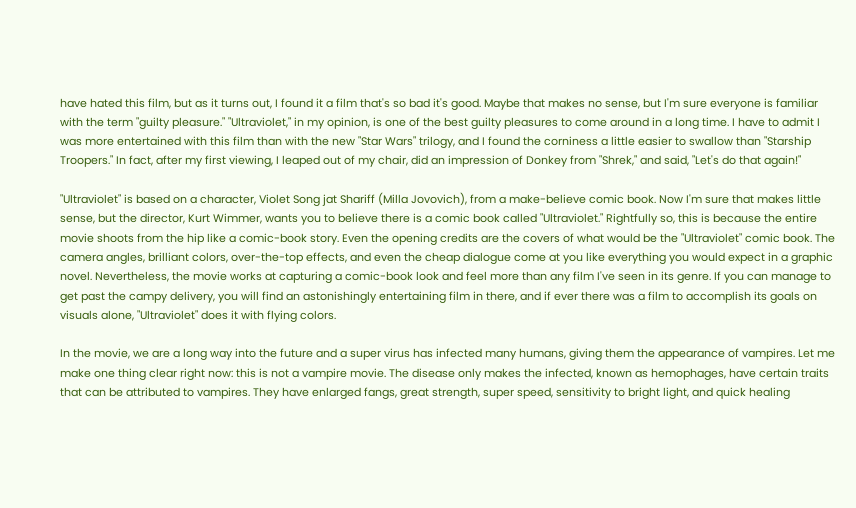have hated this film, but as it turns out, I found it a film that's so bad it's good. Maybe that makes no sense, but I'm sure everyone is familiar with the term "guilty pleasure." "Ultraviolet," in my opinion, is one of the best guilty pleasures to come around in a long time. I have to admit I was more entertained with this film than with the new "Star Wars" trilogy, and I found the corniness a little easier to swallow than "Starship Troopers." In fact, after my first viewing, I leaped out of my chair, did an impression of Donkey from "Shrek," and said, "Let's do that again!"

"Ultraviolet" is based on a character, Violet Song jat Shariff (Milla Jovovich), from a make-believe comic book. Now I'm sure that makes little sense, but the director, Kurt Wimmer, wants you to believe there is a comic book called "Ultraviolet." Rightfully so, this is because the entire movie shoots from the hip like a comic-book story. Even the opening credits are the covers of what would be the "Ultraviolet" comic book. The camera angles, brilliant colors, over-the-top effects, and even the cheap dialogue come at you like everything you would expect in a graphic novel. Nevertheless, the movie works at capturing a comic-book look and feel more than any film I've seen in its genre. If you can manage to get past the campy delivery, you will find an astonishingly entertaining film in there, and if ever there was a film to accomplish its goals on visuals alone, "Ultraviolet" does it with flying colors.

In the movie, we are a long way into the future and a super virus has infected many humans, giving them the appearance of vampires. Let me make one thing clear right now: this is not a vampire movie. The disease only makes the infected, known as hemophages, have certain traits that can be attributed to vampires. They have enlarged fangs, great strength, super speed, sensitivity to bright light, and quick healing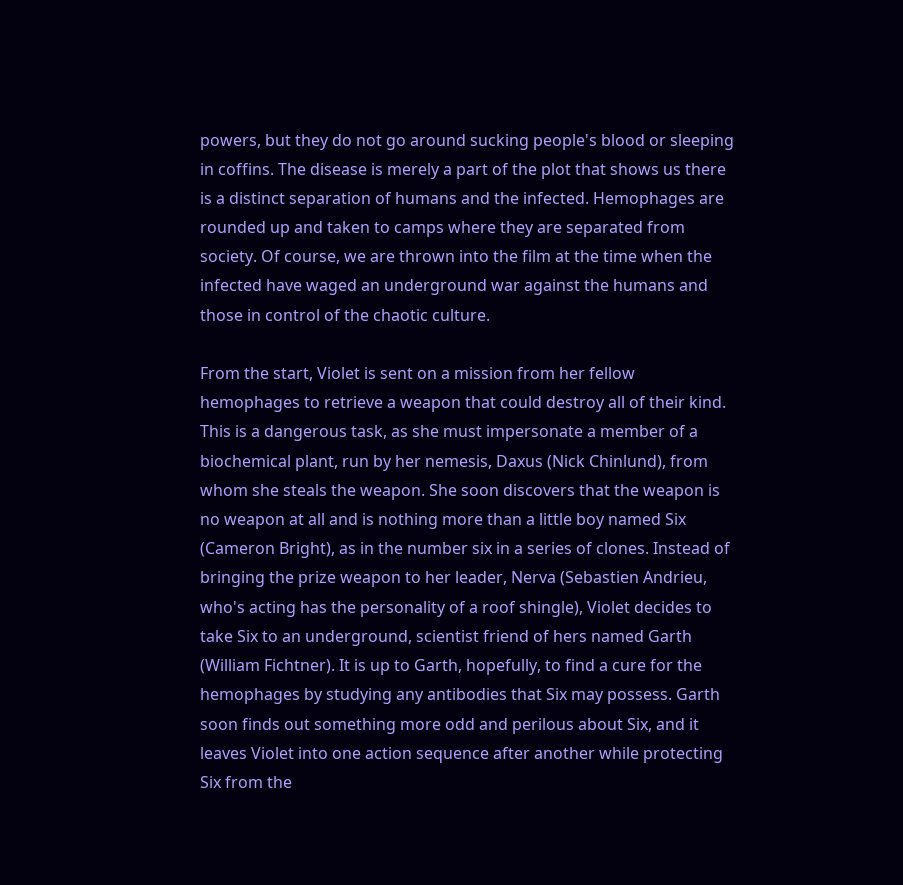powers, but they do not go around sucking people's blood or sleeping in coffins. The disease is merely a part of the plot that shows us there is a distinct separation of humans and the infected. Hemophages are rounded up and taken to camps where they are separated from society. Of course, we are thrown into the film at the time when the infected have waged an underground war against the humans and those in control of the chaotic culture.

From the start, Violet is sent on a mission from her fellow hemophages to retrieve a weapon that could destroy all of their kind. This is a dangerous task, as she must impersonate a member of a biochemical plant, run by her nemesis, Daxus (Nick Chinlund), from whom she steals the weapon. She soon discovers that the weapon is no weapon at all and is nothing more than a little boy named Six (Cameron Bright), as in the number six in a series of clones. Instead of bringing the prize weapon to her leader, Nerva (Sebastien Andrieu, who's acting has the personality of a roof shingle), Violet decides to take Six to an underground, scientist friend of hers named Garth (William Fichtner). It is up to Garth, hopefully, to find a cure for the hemophages by studying any antibodies that Six may possess. Garth soon finds out something more odd and perilous about Six, and it leaves Violet into one action sequence after another while protecting Six from the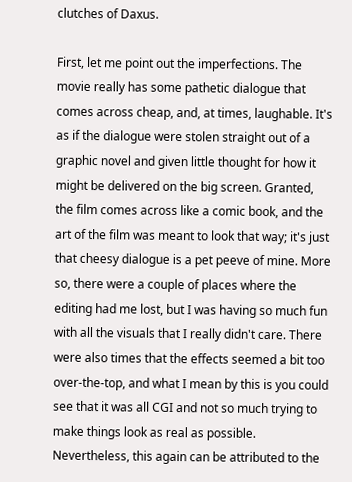clutches of Daxus.

First, let me point out the imperfections. The movie really has some pathetic dialogue that comes across cheap, and, at times, laughable. It's as if the dialogue were stolen straight out of a graphic novel and given little thought for how it might be delivered on the big screen. Granted, the film comes across like a comic book, and the art of the film was meant to look that way; it's just that cheesy dialogue is a pet peeve of mine. More so, there were a couple of places where the editing had me lost, but I was having so much fun with all the visuals that I really didn't care. There were also times that the effects seemed a bit too over-the-top, and what I mean by this is you could see that it was all CGI and not so much trying to make things look as real as possible. Nevertheless, this again can be attributed to the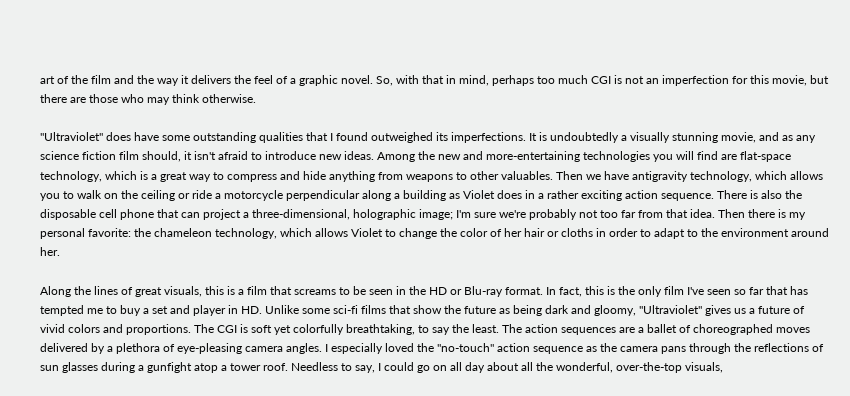art of the film and the way it delivers the feel of a graphic novel. So, with that in mind, perhaps too much CGI is not an imperfection for this movie, but there are those who may think otherwise.

"Ultraviolet" does have some outstanding qualities that I found outweighed its imperfections. It is undoubtedly a visually stunning movie, and as any science fiction film should, it isn't afraid to introduce new ideas. Among the new and more-entertaining technologies you will find are flat-space technology, which is a great way to compress and hide anything from weapons to other valuables. Then we have antigravity technology, which allows you to walk on the ceiling or ride a motorcycle perpendicular along a building as Violet does in a rather exciting action sequence. There is also the disposable cell phone that can project a three-dimensional, holographic image; I'm sure we're probably not too far from that idea. Then there is my personal favorite: the chameleon technology, which allows Violet to change the color of her hair or cloths in order to adapt to the environment around her.

Along the lines of great visuals, this is a film that screams to be seen in the HD or Blu-ray format. In fact, this is the only film I've seen so far that has tempted me to buy a set and player in HD. Unlike some sci-fi films that show the future as being dark and gloomy, "Ultraviolet" gives us a future of vivid colors and proportions. The CGI is soft yet colorfully breathtaking, to say the least. The action sequences are a ballet of choreographed moves delivered by a plethora of eye-pleasing camera angles. I especially loved the "no-touch" action sequence as the camera pans through the reflections of sun glasses during a gunfight atop a tower roof. Needless to say, I could go on all day about all the wonderful, over-the-top visuals,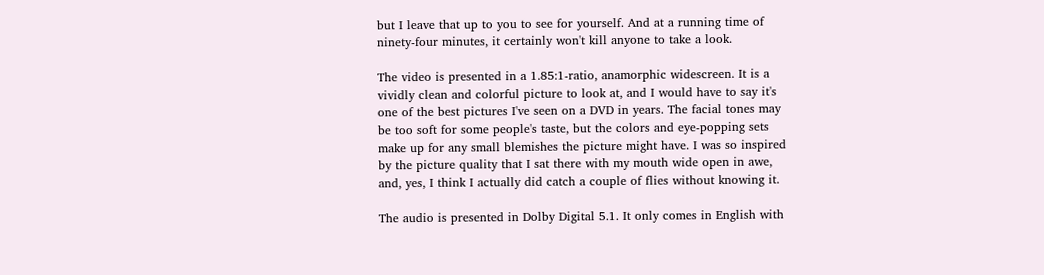but I leave that up to you to see for yourself. And at a running time of ninety-four minutes, it certainly won't kill anyone to take a look.

The video is presented in a 1.85:1-ratio, anamorphic widescreen. It is a vividly clean and colorful picture to look at, and I would have to say it's one of the best pictures I've seen on a DVD in years. The facial tones may be too soft for some people's taste, but the colors and eye-popping sets make up for any small blemishes the picture might have. I was so inspired by the picture quality that I sat there with my mouth wide open in awe, and, yes, I think I actually did catch a couple of flies without knowing it.

The audio is presented in Dolby Digital 5.1. It only comes in English with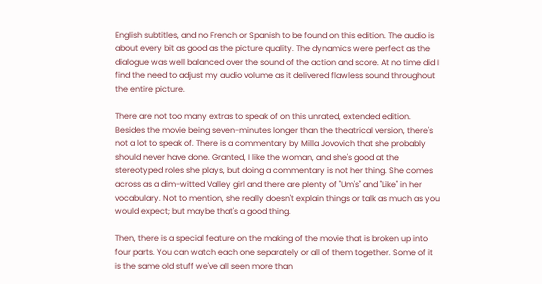English subtitles, and no French or Spanish to be found on this edition. The audio is about every bit as good as the picture quality. The dynamics were perfect as the dialogue was well balanced over the sound of the action and score. At no time did I find the need to adjust my audio volume as it delivered flawless sound throughout the entire picture.

There are not too many extras to speak of on this unrated, extended edition. Besides the movie being seven-minutes longer than the theatrical version, there's not a lot to speak of. There is a commentary by Milla Jovovich that she probably should never have done. Granted, I like the woman, and she's good at the stereotyped roles she plays, but doing a commentary is not her thing. She comes across as a dim-witted Valley girl and there are plenty of "Um's" and "Like" in her vocabulary. Not to mention, she really doesn't explain things or talk as much as you would expect; but maybe that's a good thing.

Then, there is a special feature on the making of the movie that is broken up into four parts. You can watch each one separately or all of them together. Some of it is the same old stuff we've all seen more than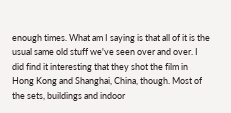enough times. What am I saying is that all of it is the usual same old stuff we've seen over and over. I did find it interesting that they shot the film in Hong Kong and Shanghai, China, though. Most of the sets, buildings and indoor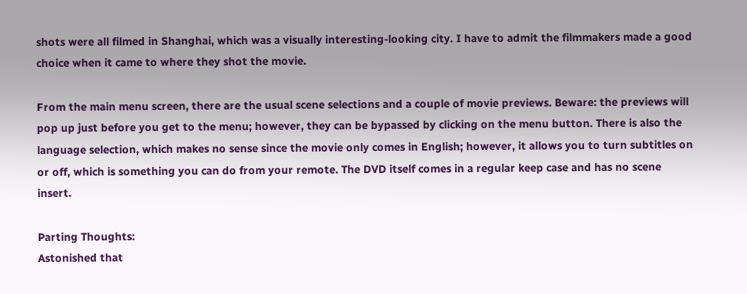shots were all filmed in Shanghai, which was a visually interesting-looking city. I have to admit the filmmakers made a good choice when it came to where they shot the movie.

From the main menu screen, there are the usual scene selections and a couple of movie previews. Beware: the previews will pop up just before you get to the menu; however, they can be bypassed by clicking on the menu button. There is also the language selection, which makes no sense since the movie only comes in English; however, it allows you to turn subtitles on or off, which is something you can do from your remote. The DVD itself comes in a regular keep case and has no scene insert.

Parting Thoughts:
Astonished that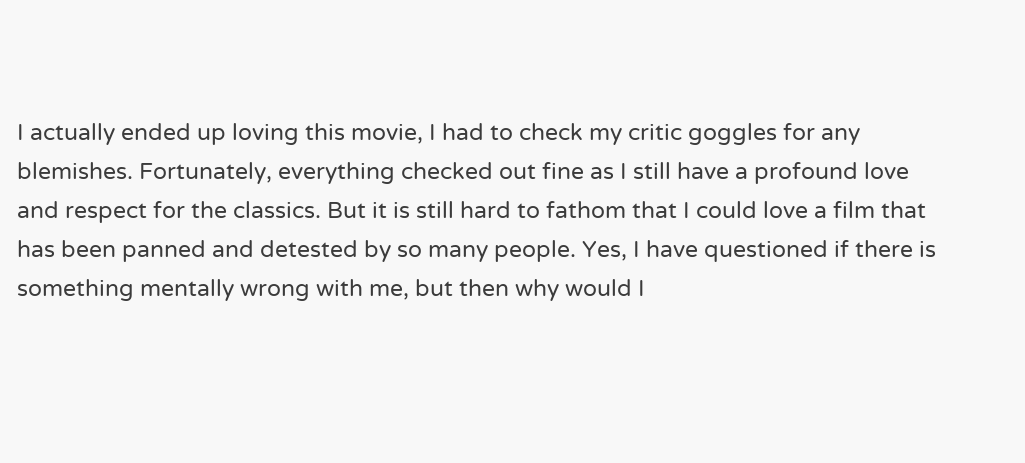I actually ended up loving this movie, I had to check my critic goggles for any blemishes. Fortunately, everything checked out fine as I still have a profound love and respect for the classics. But it is still hard to fathom that I could love a film that has been panned and detested by so many people. Yes, I have questioned if there is something mentally wrong with me, but then why would I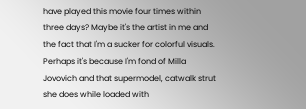have played this movie four times within three days? Maybe it's the artist in me and the fact that I'm a sucker for colorful visuals. Perhaps it's because I'm fond of Milla Jovovich and that supermodel, catwalk strut she does while loaded with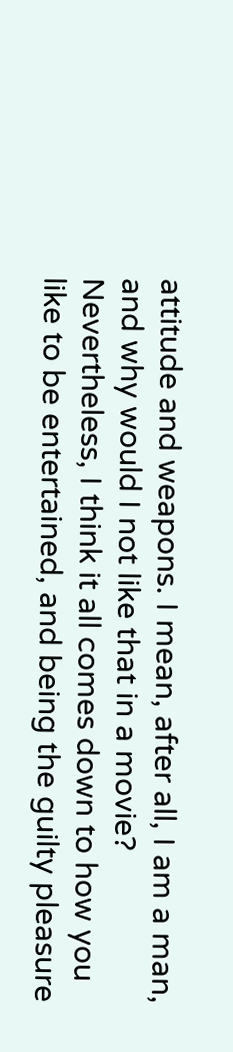attitude and weapons. I mean, after all, I am a man, and why would I not like that in a movie? Nevertheless, I think it all comes down to how you like to be entertained, and being the guilty pleasure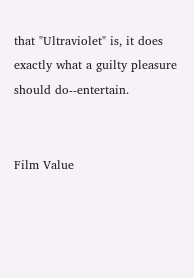that "Ultraviolet" is, it does exactly what a guilty pleasure should do--entertain.


Film Value